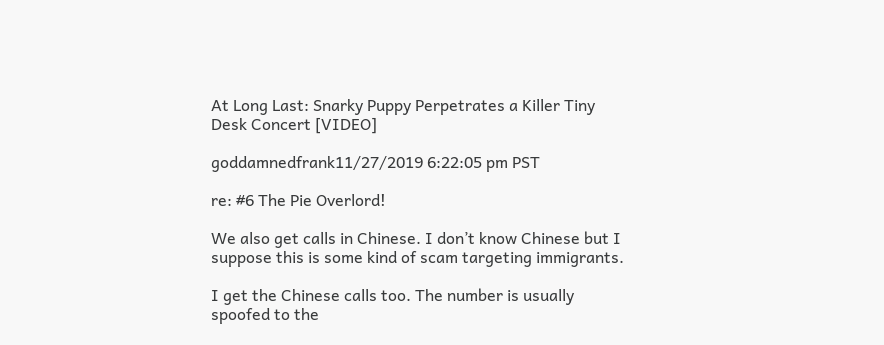At Long Last: Snarky Puppy Perpetrates a Killer Tiny Desk Concert [VIDEO]

goddamnedfrank11/27/2019 6:22:05 pm PST

re: #6 The Pie Overlord!

We also get calls in Chinese. I don’t know Chinese but I suppose this is some kind of scam targeting immigrants.

I get the Chinese calls too. The number is usually spoofed to the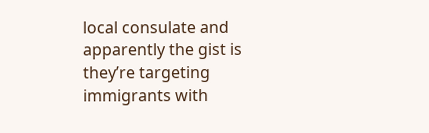local consulate and apparently the gist is they’re targeting immigrants with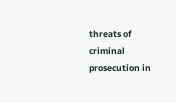threats of criminal prosecution in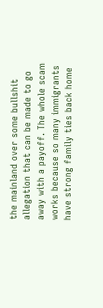the mainland over some bullshit allegation that can be made to go away with a payoff. The whole scam works because so many immigrants have strong family ties back home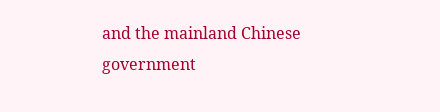and the mainland Chinese government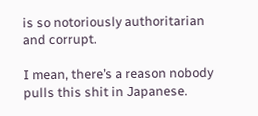is so notoriously authoritarian and corrupt.

I mean, there’s a reason nobody pulls this shit in Japanese.